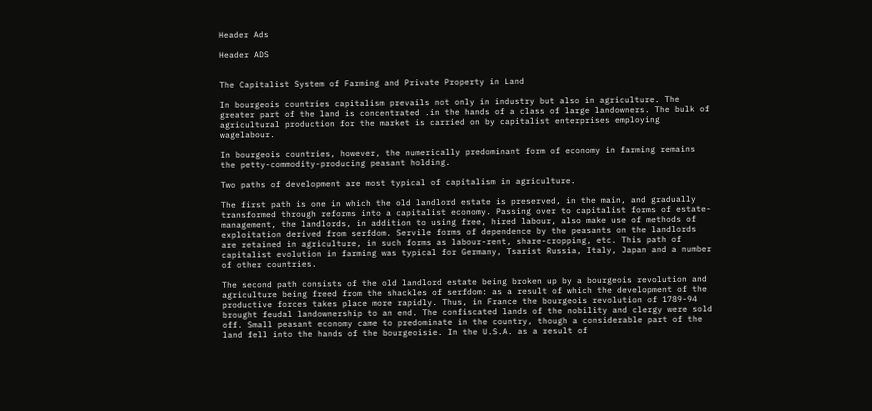Header Ads

Header ADS


The Capitalist System of Farming and Private Property in Land

In bourgeois countries capitalism prevails not only in industry but also in agriculture. The greater part of the land is concentrated .in the hands of a class of large landowners. The bulk of agricultural production for the market is carried on by capitalist enterprises employing wagelabour.

In bourgeois countries, however, the numerically predominant form of economy in farming remains the petty-commodity-producing peasant holding.

Two paths of development are most typical of capitalism in agriculture.

The first path is one in which the old landlord estate is preserved, in the main, and gradually transformed through reforms into a capitalist economy. Passing over to capitalist forms of estate-management, the landlords, in addition to using free, hired labour, also make use of methods of exploitation derived from serfdom. Servile forms of dependence by the peasants on the landlords are retained in agriculture, in such forms as labour-rent, share-cropping, etc. This path of capitalist evolution in farming was typical for Germany, Tsarist Russia, Italy, Japan and a number of other countries.

The second path consists of the old landlord estate being broken up by a bourgeois revolution and agriculture being freed from the shackles of serfdom: as a result of which the development of the productive forces takes place more rapidly. Thus, in France the bourgeois revolution of 1789-94 brought feudal landownership to an end. The confiscated lands of the nobility and clergy were sold off. Small peasant economy came to predominate in the country, though a considerable part of the land fell into the hands of the bourgeoisie. In the U.S.A. as a result of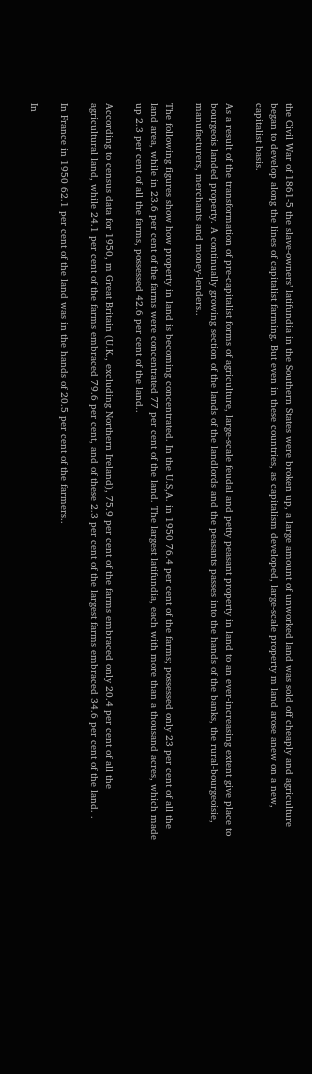the Civil War of 1861-5 the slave-owners’ latifundia in the Southern States were broken up, a large amount of unworked land was sold off cheaply and agriculture began to develop along the lines of capitalist farming. But even in these countries, as capitalism developed, large-scale property m land arose anew on a new, capitalist basis.

As a result of the transformation of pre-capitalist forms of agriculture, large-scale feudal and petty peasant property in land to an ever-increasing extent give place to bourgeois landed property. A continually growing section of the lands of the landlords and the peasants passes into the hands of the banks, the rural-bourgeoisie, manufacturers, merchants and money-lenders..

The following figures show how property in land is becoming concentrated. In the U.S,A. in 1950 76.4 per cent of the farms; possessed only 23 per cent of all the land area, while in 23.6 per cent of the farms were concentrated 77 per cent of the land. The largest latifundia, each with more than a thousand acres, which made up 2.3 per cent of all the farms, possessed 42.6 per cent of the land..

According to census data for 1950, m Great Britain (U.K., excluding Northern Ireland), 75.9 per cent of the farms embraced only 20.4 per cent of all the agricultural land, while 24.1 per cent of the farms embraced 79.6 per cent, and of these 2.3 per cent of the largest farms embraced 34.6 per cent of the land. .

In France in 1950 62.1 per cent of the land was in the hands of 20.5 per cent of the farmers..

In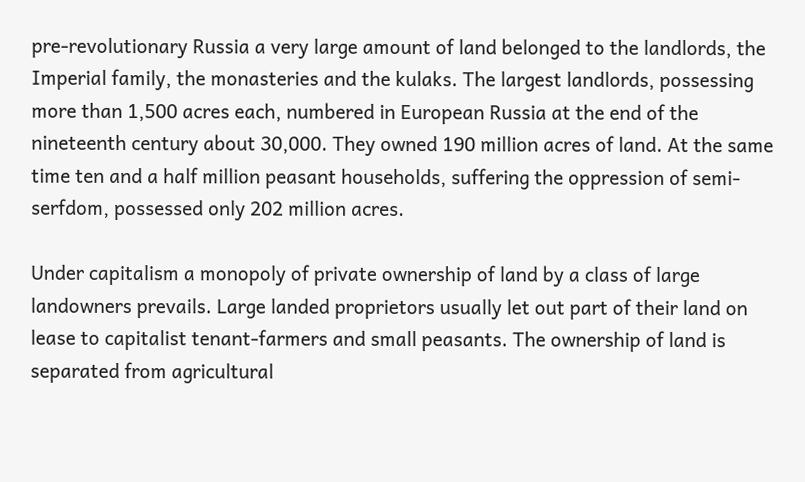pre-revolutionary Russia a very large amount of land belonged to the landlords, the Imperial family, the monasteries and the kulaks. The largest landlords, possessing more than 1,500 acres each, numbered in European Russia at the end of the nineteenth century about 30,000. They owned 190 million acres of land. At the same time ten and a half million peasant households, suffering the oppression of semi-serfdom, possessed only 202 million acres.

Under capitalism a monopoly of private ownership of land by a class of large landowners prevails. Large landed proprietors usually let out part of their land on lease to capitalist tenant-farmers and small peasants. The ownership of land is separated from agricultural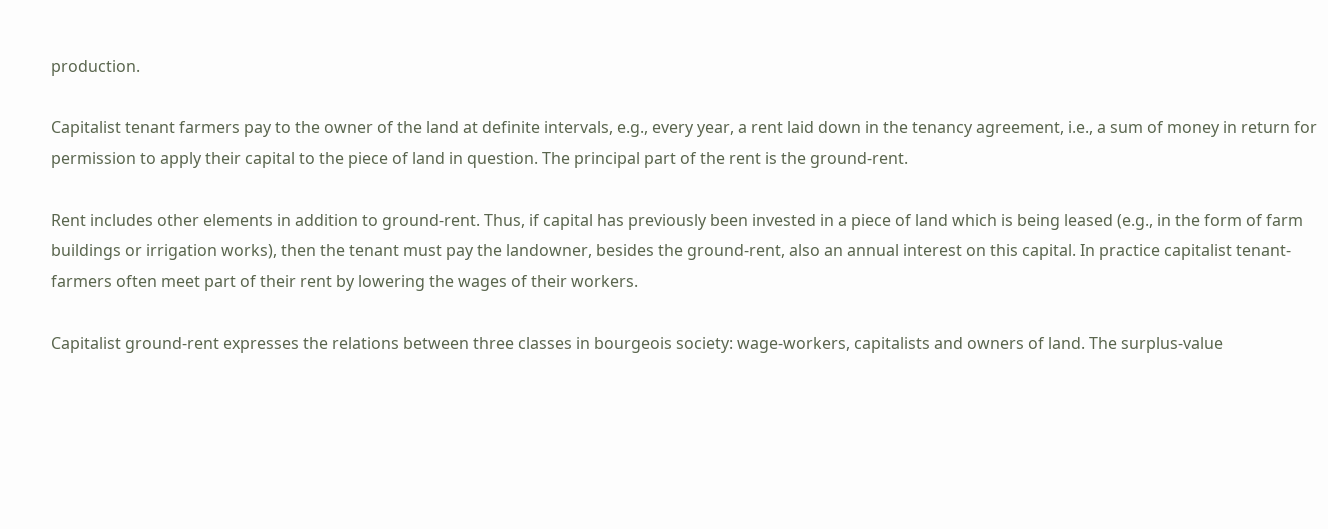production.

Capitalist tenant farmers pay to the owner of the land at definite intervals, e.g., every year, a rent laid down in the tenancy agreement, i.e., a sum of money in return for permission to apply their capital to the piece of land in question. The principal part of the rent is the ground-rent.

Rent includes other elements in addition to ground-rent. Thus, if capital has previously been invested in a piece of land which is being leased (e.g., in the form of farm buildings or irrigation works), then the tenant must pay the landowner, besides the ground-rent, also an annual interest on this capital. In practice capitalist tenant-farmers often meet part of their rent by lowering the wages of their workers.

Capitalist ground-rent expresses the relations between three classes in bourgeois society: wage-workers, capitalists and owners of land. The surplus-value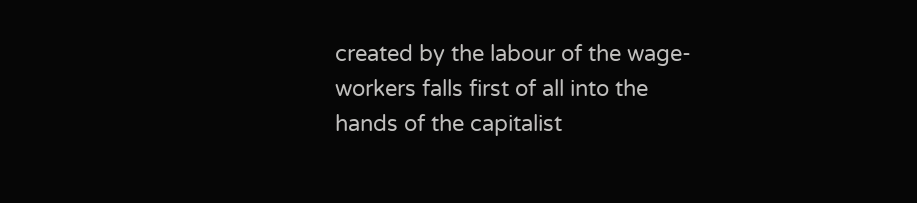created by the labour of the wage-workers falls first of all into the hands of the capitalist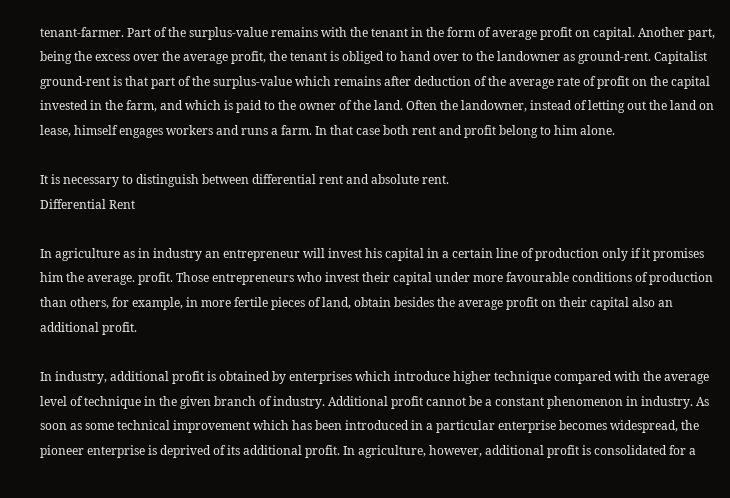tenant-farmer. Part of the surplus-value remains with the tenant in the form of average profit on capital. Another part, being the excess over the average profit, the tenant is obliged to hand over to the landowner as ground-rent. Capitalist ground-rent is that part of the surplus-value which remains after deduction of the average rate of profit on the capital invested in the farm, and which is paid to the owner of the land. Often the landowner, instead of letting out the land on lease, himself engages workers and runs a farm. In that case both rent and profit belong to him alone.

It is necessary to distinguish between differential rent and absolute rent.
Differential Rent

In agriculture as in industry an entrepreneur will invest his capital in a certain line of production only if it promises him the average. profit. Those entrepreneurs who invest their capital under more favourable conditions of production than others, for example, in more fertile pieces of land, obtain besides the average profit on their capital also an additional profit.

In industry, additional profit is obtained by enterprises which introduce higher technique compared with the average level of technique in the given branch of industry. Additional profit cannot be a constant phenomenon in industry. As soon as some technical improvement which has been introduced in a particular enterprise becomes widespread, the pioneer enterprise is deprived of its additional profit. In agriculture, however, additional profit is consolidated for a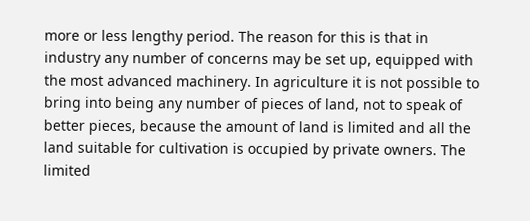more or less lengthy period. The reason for this is that in industry any number of concerns may be set up, equipped with the most advanced machinery. In agriculture it is not possible to bring into being any number of pieces of land, not to speak of better pieces, because the amount of land is limited and all the land suitable for cultivation is occupied by private owners. The limited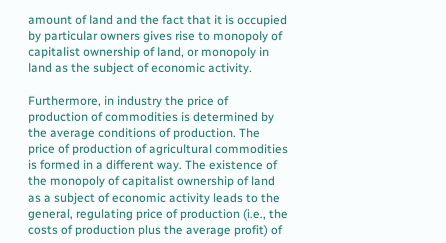amount of land and the fact that it is occupied by particular owners gives rise to monopoly of capitalist ownership of land, or monopoly in land as the subject of economic activity.

Furthermore, in industry the price of production of commodities is determined by the average conditions of production. The price of production of agricultural commodities is formed in a different way. The existence of the monopoly of capitalist ownership of land as a subject of economic activity leads to the general, regulating price of production (i.e., the costs of production plus the average profit) of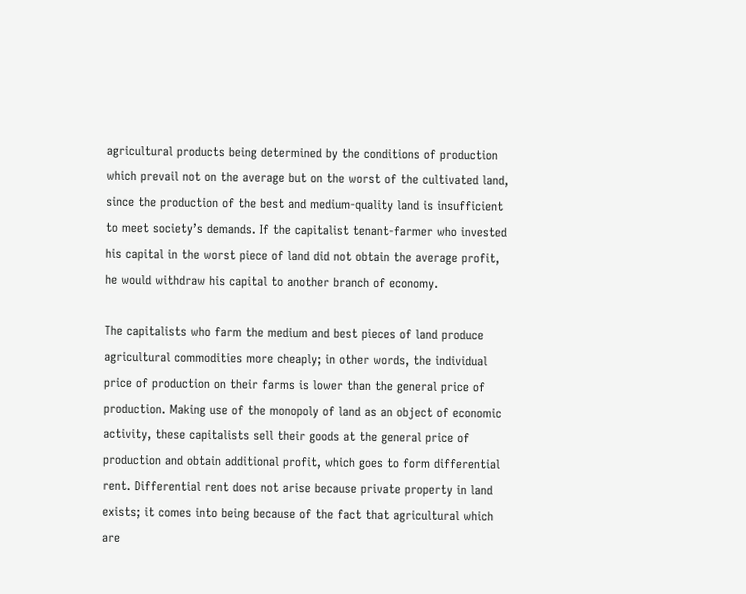agricultural products being determined by the conditions of production which prevail not on the average but on the worst of the cultivated land, since the production of the best and medium-quality land is insufficient to meet society’s demands. If the capitalist tenant-farmer who invested his capital in the worst piece of land did not obtain the average profit, he would withdraw his capital to another branch of economy.

The capitalists who farm the medium and best pieces of land produce agricultural commodities more cheaply; in other words, the individual price of production on their farms is lower than the general price of production. Making use of the monopoly of land as an object of economic activity, these capitalists sell their goods at the general price of production and obtain additional profit, which goes to form differential rent. Differential rent does not arise because private property in land exists; it comes into being because of the fact that agricultural which are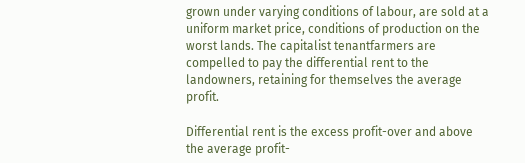grown under varying conditions of labour, are sold at a uniform market price, conditions of production on the worst lands. The capitalist tenantfarmers are compelled to pay the differential rent to the landowners, retaining for themselves the average profit.

Differential rent is the excess profit-over and above the average profit-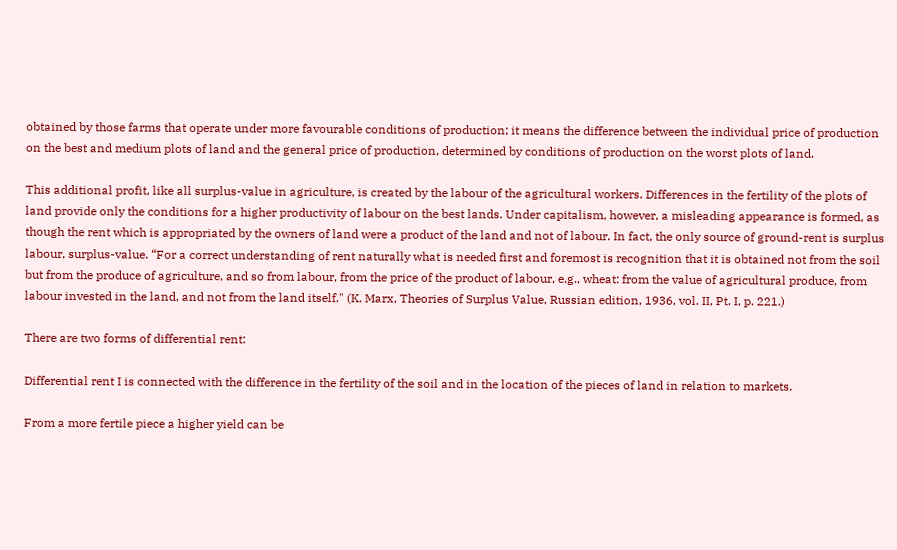obtained by those farms that operate under more favourable conditions of production; it means the difference between the individual price of production on the best and medium plots of land and the general price of production, determined by conditions of production on the worst plots of land.

This additional profit, like all surplus-value in agriculture, is created by the labour of the agricultural workers. Differences in the fertility of the plots of land provide only the conditions for a higher productivity of labour on the best lands. Under capitalism, however, a misleading appearance is formed, as though the rent which is appropriated by the owners of land were a product of the land and not of labour. In fact, the only source of ground-rent is surplus labour, surplus-value. “For a correct understanding of rent naturally what is needed first and foremost is recognition that it is obtained not from the soil but from the produce of agriculture, and so from labour, from the price of the product of labour, e.g., wheat: from the value of agricultural produce, from labour invested in the land, and not from the land itself." (K. Marx, Theories of Surplus Value, Russian edition, 1936, vol. II, Pt. I, p. 221.)

There are two forms of differential rent:

Differential rent I is connected with the difference in the fertility of the soil and in the location of the pieces of land in relation to markets.

From a more fertile piece a higher yield can be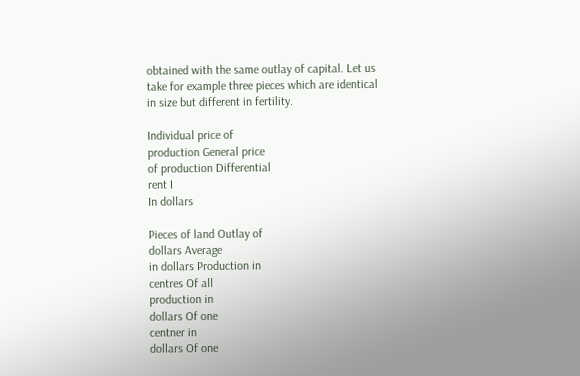obtained with the same outlay of capital. Let us take for example three pieces which are identical in size but different in fertility.

Individual price of
production General price
of production Differential
rent I
In dollars

Pieces of land Outlay of
dollars Average
in dollars Production in
centres Of all
production in
dollars Of one
centner in
dollars Of one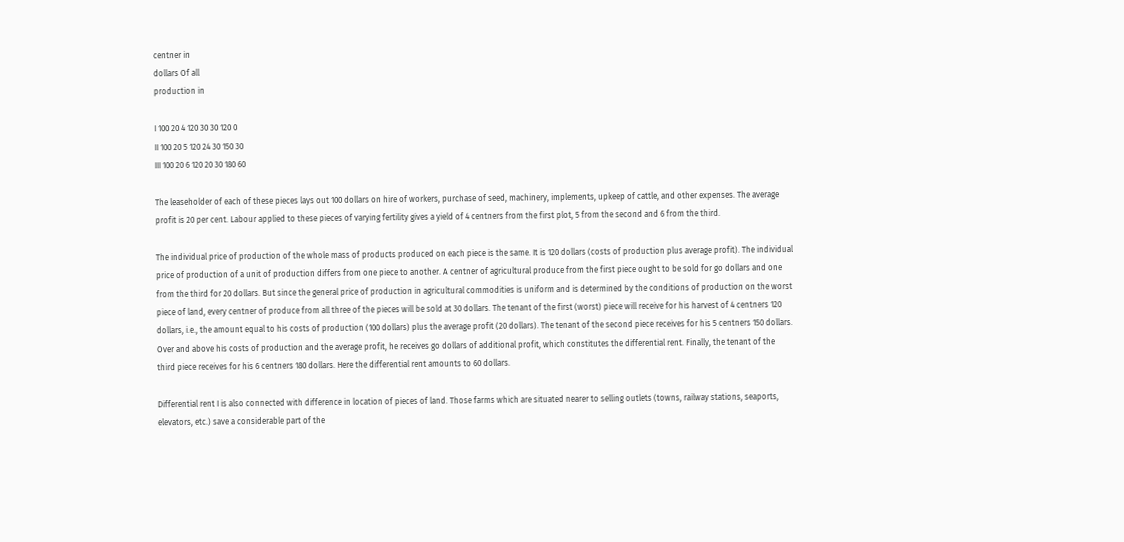centner in
dollars Of all
production in

I 100 20 4 120 30 30 120 0
II 100 20 5 120 24 30 150 30
III 100 20 6 120 20 30 180 60

The leaseholder of each of these pieces lays out 100 dollars on hire of workers, purchase of seed, machinery, implements, upkeep of cattle, and other expenses. The average profit is 20 per cent. Labour applied to these pieces of varying fertility gives a yield of 4 centners from the first plot, 5 from the second and 6 from the third.

The individual price of production of the whole mass of products produced on each piece is the same. It is 120 dollars (costs of production plus average profit). The individual price of production of a unit of production differs from one piece to another. A centner of agricultural produce from the first piece ought to be sold for go dollars and one from the third for 20 dollars. But since the general price of production in agricultural commodities is uniform and is determined by the conditions of production on the worst piece of land, every centner of produce from all three of the pieces will be sold at 30 dollars. The tenant of the first (worst) piece will receive for his harvest of 4 centners 120 dollars, i.e., the amount equal to his costs of production (100 dollars) plus the average profit (20 dollars). The tenant of the second piece receives for his 5 centners 150 dollars. Over and above his costs of production and the average profit, he receives go dollars of additional profit, which constitutes the differential rent. Finally, the tenant of the third piece receives for his 6 centners 180 dollars. Here the differential rent amounts to 60 dollars.

Differential rent I is also connected with difference in location of pieces of land. Those farms which are situated nearer to selling outlets (towns, railway stations, seaports, elevators, etc.) save a considerable part of the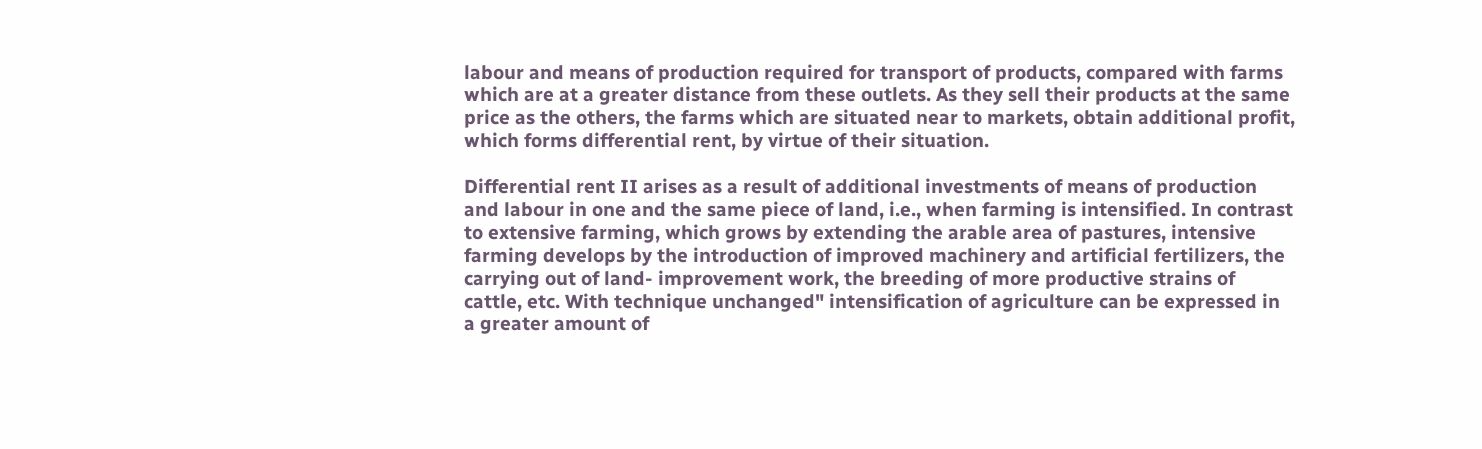labour and means of production required for transport of products, compared with farms which are at a greater distance from these outlets. As they sell their products at the same price as the others, the farms which are situated near to markets, obtain additional profit, which forms differential rent, by virtue of their situation.

Differential rent II arises as a result of additional investments of means of production and labour in one and the same piece of land, i.e., when farming is intensified. In contrast to extensive farming, which grows by extending the arable area of pastures, intensive farming develops by the introduction of improved machinery and artificial fertilizers, the carrying out of land- improvement work, the breeding of more productive strains of cattle, etc. With technique unchanged" intensification of agriculture can be expressed in a greater amount of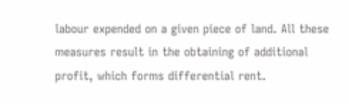labour expended on a given piece of land. All these measures result in the obtaining of additional profit, which forms differential rent.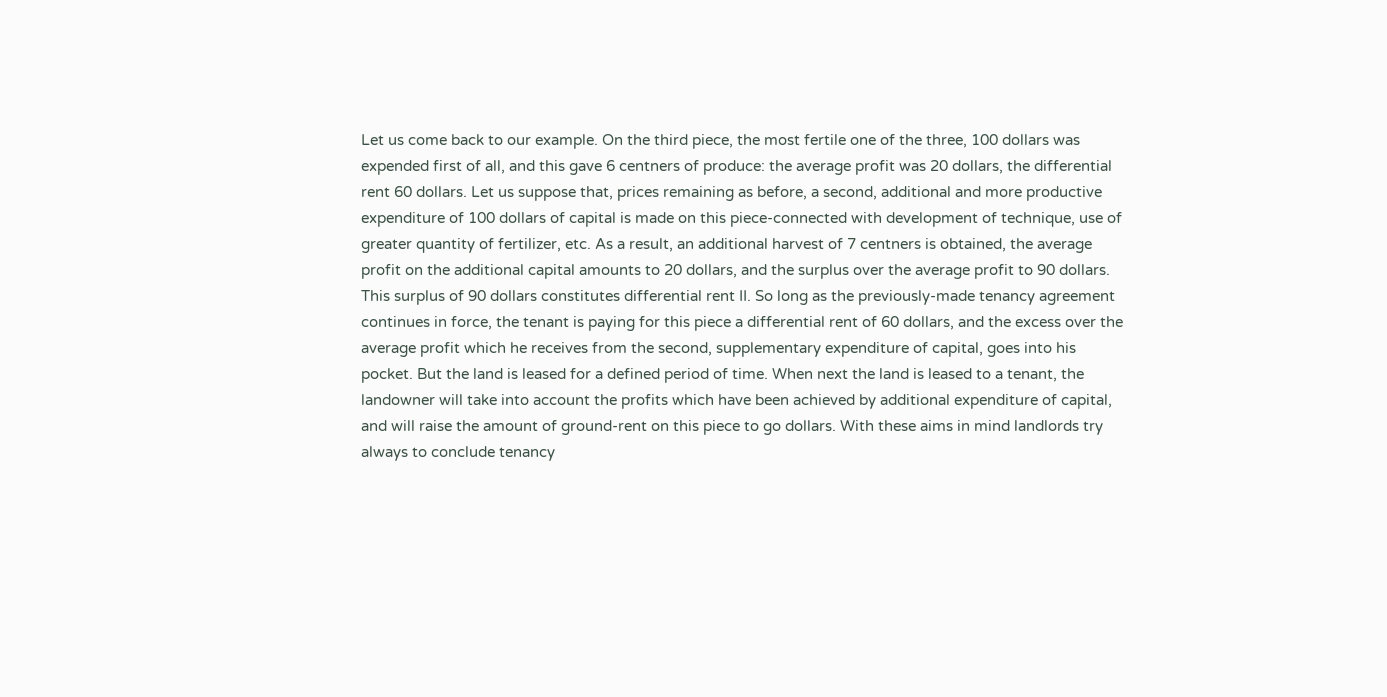Let us come back to our example. On the third piece, the most fertile one of the three, 100 dollars was expended first of all, and this gave 6 centners of produce: the average profit was 20 dollars, the differential rent 60 dollars. Let us suppose that, prices remaining as before, a second, additional and more productive expenditure of 100 dollars of capital is made on this piece-connected with development of technique, use of greater quantity of fertilizer, etc. As a result, an additional harvest of 7 centners is obtained, the average profit on the additional capital amounts to 20 dollars, and the surplus over the average profit to 90 dollars. This surplus of 90 dollars constitutes differential rent II. So long as the previously-made tenancy agreement continues in force, the tenant is paying for this piece a differential rent of 60 dollars, and the excess over the average profit which he receives from the second, supplementary expenditure of capital, goes into his pocket. But the land is leased for a defined period of time. When next the land is leased to a tenant, the landowner will take into account the profits which have been achieved by additional expenditure of capital, and will raise the amount of ground-rent on this piece to go dollars. With these aims in mind landlords try always to conclude tenancy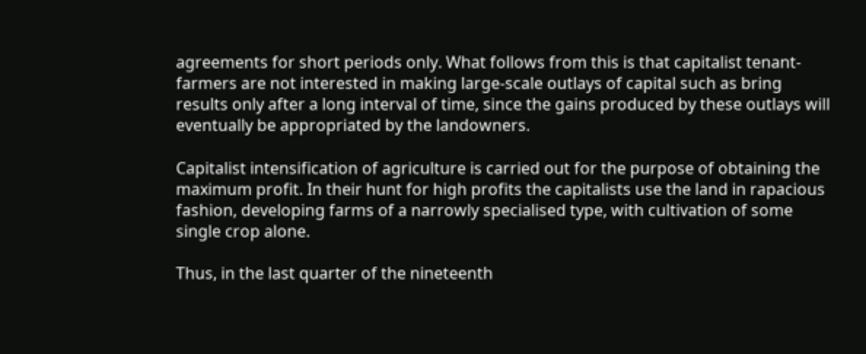agreements for short periods only. What follows from this is that capitalist tenant-farmers are not interested in making large-scale outlays of capital such as bring results only after a long interval of time, since the gains produced by these outlays will eventually be appropriated by the landowners.

Capitalist intensification of agriculture is carried out for the purpose of obtaining the maximum profit. In their hunt for high profits the capitalists use the land in rapacious fashion, developing farms of a narrowly specialised type, with cultivation of some single crop alone.

Thus, in the last quarter of the nineteenth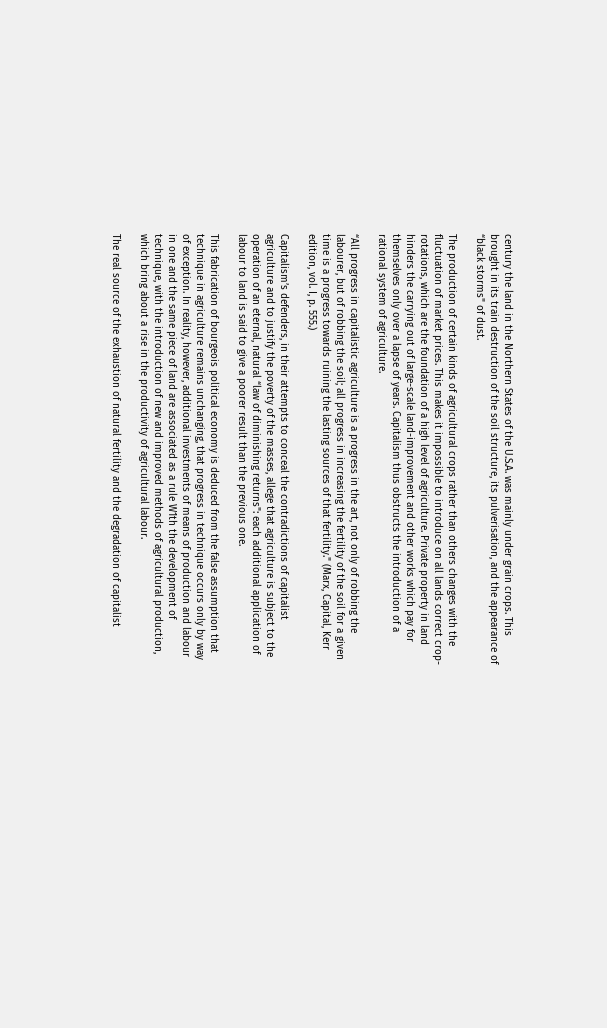century the land in the Northern States of the U.S.A. was mainly under grain crops. This brought in its train destruction of the soil structure, its pulverisation, and the appearance of “black storms" of dust.

The production of certain kinds of agricultural crops rather than others changes with the fluctuation of market prices. This makes it impossible to introduce on all lands correct crop-rotations, which are the foundation of a high level of agriculture. Private property in land hinders the carrying out of large-scale land-improvement and other works which pay for themselves only over a lapse of years. Capitalism thus obstructs the introduction of a rational system of agriculture.

“All progress in capitalistic agriculture is a progress in the art, not only of robbing the labourer, but of robbing the soil; all progress in increasing the fertility of the soil for a given time is a progress towards ruining the lasting sources of that fertility." (Marx, Capital, Kerr edition, vol. I, p. 555.)

Capitalism’s defenders, in their attempts to conceal the contradictions of capitalist agriculture and to justify the poverty of the masses, allege that agriculture is subject to the operation of an eternal, natural “law of diminishing returns": each additional application of labour to land is said to give a poorer result than the previous one.

This fabrication of bourgeois political economy is deduced from the false assumption that technique in agriculture remains unchanging, that progress in technique occurs only by way of exception. In reality, however, additional investments of means of production and labour in one and the same piece of land are associated as a rule W1th the development of technique, with the introduction of new and improved methods of agricultural production, which bring about a rise in the productivity of agricultural labour.

The real source of the exhaustion of natural fertility and the degradation of capitalist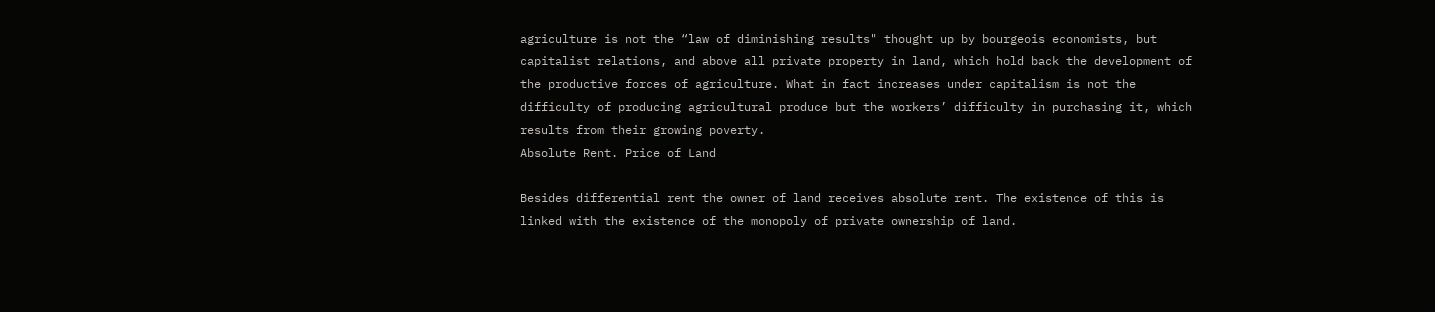agriculture is not the “law of diminishing results" thought up by bourgeois economists, but capitalist relations, and above all private property in land, which hold back the development of the productive forces of agriculture. What in fact increases under capitalism is not the difficulty of producing agricultural produce but the workers’ difficulty in purchasing it, which results from their growing poverty.
Absolute Rent. Price of Land

Besides differential rent the owner of land receives absolute rent. The existence of this is linked with the existence of the monopoly of private ownership of land.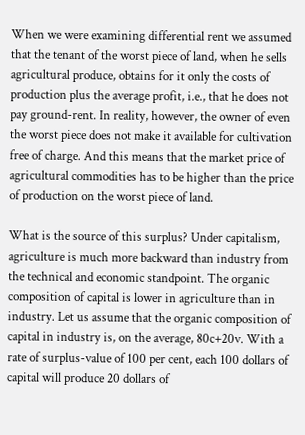When we were examining differential rent we assumed that the tenant of the worst piece of land, when he sells agricultural produce, obtains for it only the costs of production plus the average profit, i.e., that he does not pay ground-rent. In reality, however, the owner of even the worst piece does not make it available for cultivation free of charge. And this means that the market price of agricultural commodities has to be higher than the price of production on the worst piece of land.

What is the source of this surplus? Under capitalism, agriculture is much more backward than industry from the technical and economic standpoint. The organic composition of capital is lower in agriculture than in industry. Let us assume that the organic composition of capital in industry is, on the average, 80c+20v. With a rate of surplus-value of 100 per cent, each 100 dollars of capital will produce 20 dollars of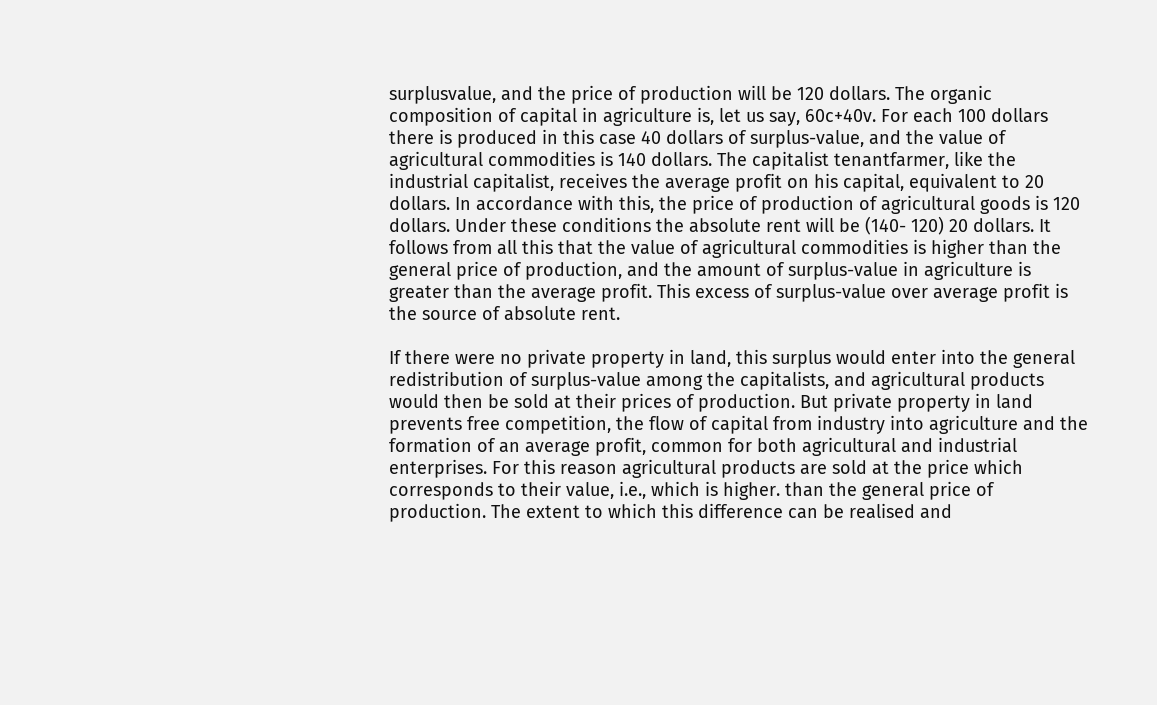surplusvalue, and the price of production will be 120 dollars. The organic composition of capital in agriculture is, let us say, 60c+40v. For each 100 dollars there is produced in this case 40 dollars of surplus-value, and the value of agricultural commodities is 140 dollars. The capitalist tenantfarmer, like the industrial capitalist, receives the average profit on his capital, equivalent to 20 dollars. In accordance with this, the price of production of agricultural goods is 120 dollars. Under these conditions the absolute rent will be (140- 120) 20 dollars. It follows from all this that the value of agricultural commodities is higher than the general price of production, and the amount of surplus-value in agriculture is greater than the average profit. This excess of surplus-value over average profit is the source of absolute rent.

If there were no private property in land, this surplus would enter into the general redistribution of surplus-value among the capitalists, and agricultural products would then be sold at their prices of production. But private property in land prevents free competition, the flow of capital from industry into agriculture and the formation of an average profit, common for both agricultural and industrial enterprises. For this reason agricultural products are sold at the price which corresponds to their value, i.e., which is higher. than the general price of production. The extent to which this difference can be realised and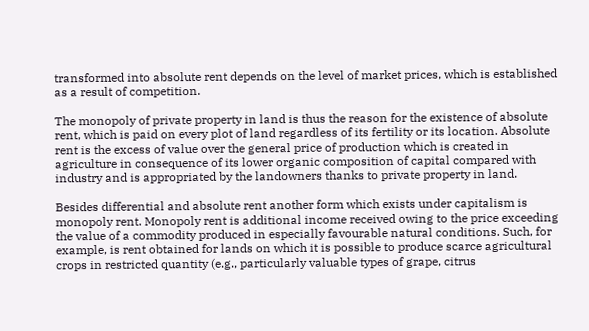transformed into absolute rent depends on the level of market prices, which is established as a result of competition.

The monopoly of private property in land is thus the reason for the existence of absolute rent, which is paid on every plot of land regardless of its fertility or its location. Absolute rent is the excess of value over the general price of production which is created in agriculture in consequence of its lower organic composition of capital compared with industry and is appropriated by the landowners thanks to private property in land.

Besides differential and absolute rent another form which exists under capitalism is monopoly rent. Monopoly rent is additional income received owing to the price exceeding the value of a commodity produced in especially favourable natural conditions. Such, for example, is rent obtained for lands on which it is possible to produce scarce agricultural crops in restricted quantity (e.g., particularly valuable types of grape, citrus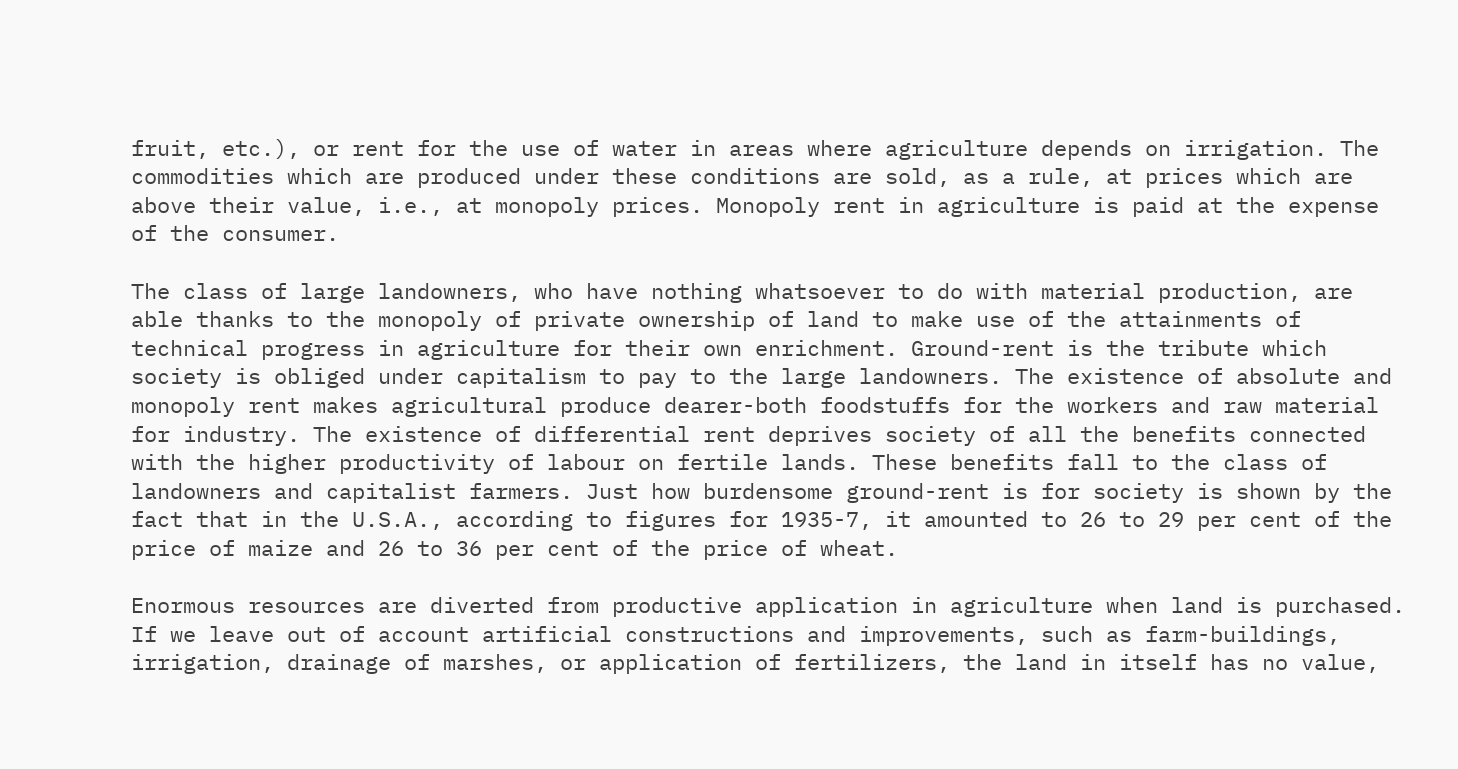fruit, etc.), or rent for the use of water in areas where agriculture depends on irrigation. The commodities which are produced under these conditions are sold, as a rule, at prices which are above their value, i.e., at monopoly prices. Monopoly rent in agriculture is paid at the expense of the consumer.

The class of large landowners, who have nothing whatsoever to do with material production, are able thanks to the monopoly of private ownership of land to make use of the attainments of technical progress in agriculture for their own enrichment. Ground-rent is the tribute which society is obliged under capitalism to pay to the large landowners. The existence of absolute and monopoly rent makes agricultural produce dearer-both foodstuffs for the workers and raw material for industry. The existence of differential rent deprives society of all the benefits connected with the higher productivity of labour on fertile lands. These benefits fall to the class of landowners and capitalist farmers. Just how burdensome ground-rent is for society is shown by the fact that in the U.S.A., according to figures for 1935-7, it amounted to 26 to 29 per cent of the price of maize and 26 to 36 per cent of the price of wheat.

Enormous resources are diverted from productive application in agriculture when land is purchased. If we leave out of account artificial constructions and improvements, such as farm-buildings, irrigation, drainage of marshes, or application of fertilizers, the land in itself has no value,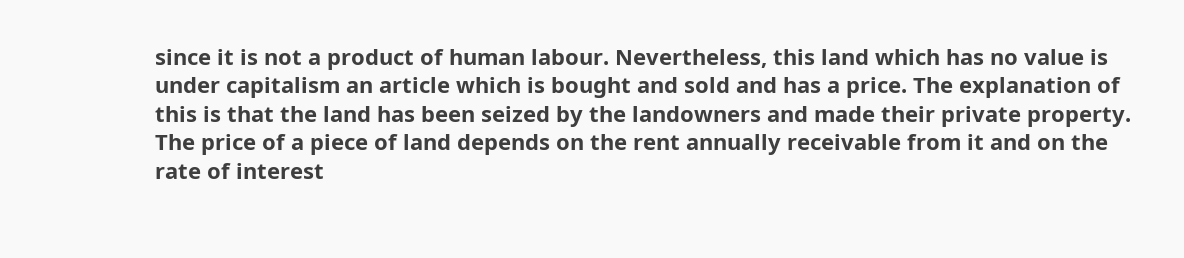since it is not a product of human labour. Nevertheless, this land which has no value is under capitalism an article which is bought and sold and has a price. The explanation of this is that the land has been seized by the landowners and made their private property. The price of a piece of land depends on the rent annually receivable from it and on the rate of interest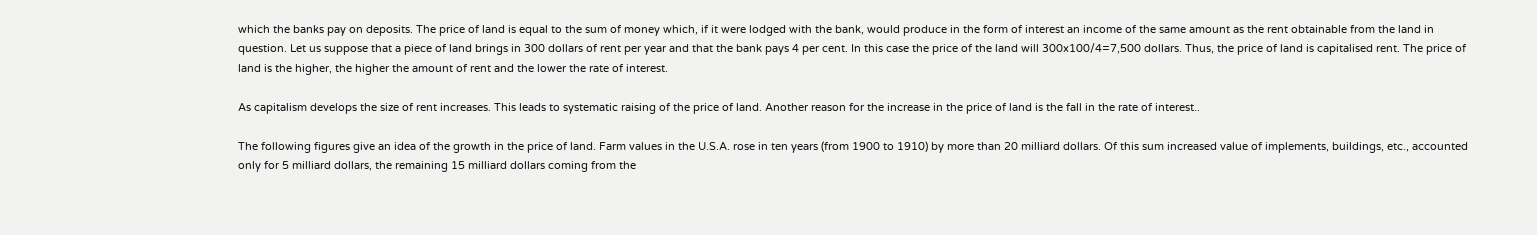which the banks pay on deposits. The price of land is equal to the sum of money which, if it were lodged with the bank, would produce in the form of interest an income of the same amount as the rent obtainable from the land in question. Let us suppose that a piece of land brings in 300 dollars of rent per year and that the bank pays 4 per cent. In this case the price of the land will 300x100/4=7,500 dollars. Thus, the price of land is capitalised rent. The price of land is the higher, the higher the amount of rent and the lower the rate of interest.

As capitalism develops the size of rent increases. This leads to systematic raising of the price of land. Another reason for the increase in the price of land is the fall in the rate of interest..

The following figures give an idea of the growth in the price of land. Farm values in the U.S.A. rose in ten years (from 1900 to 1910) by more than 20 milliard dollars. Of this sum increased value of implements, buildings, etc., accounted only for 5 milliard dollars, the remaining 15 milliard dollars coming from the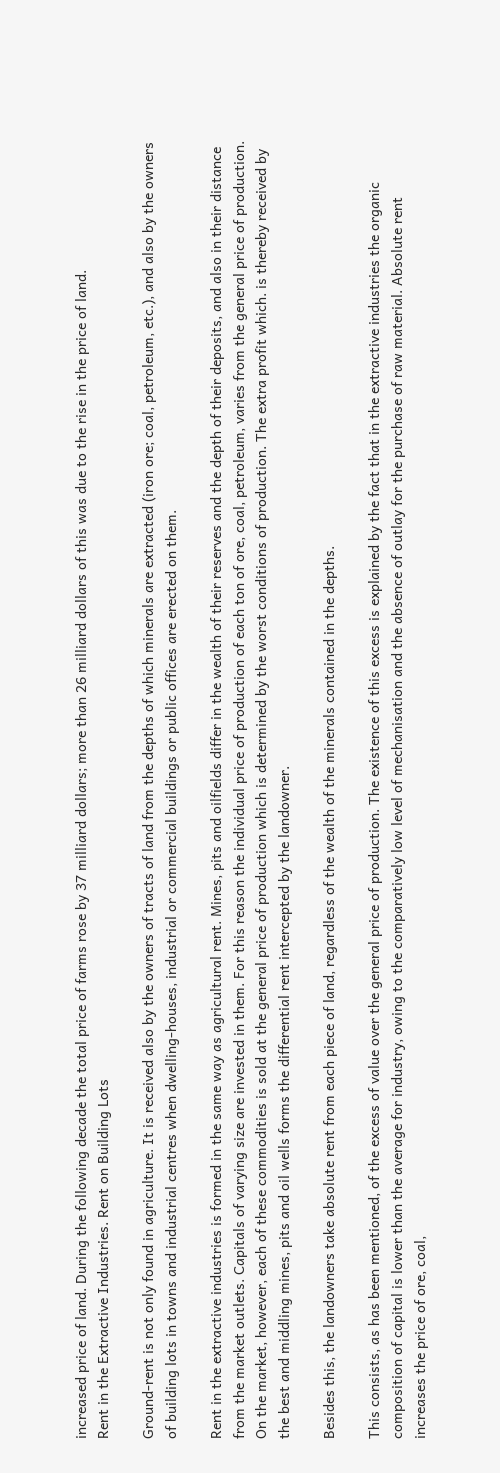increased price of land. During the following decade the total price of farms rose by 37 milliard dollars; more than 26 milliard dollars of this was due to the rise in the price of land.
Rent in the Extractive Industries. Rent on Building Lots

Ground-rent is not only found in agriculture. It is received also by the owners of tracts of land from the depths of which minerals are extracted (iron ore; coal, petroleum, etc.), and also by the owners of building lots in towns and industrial centres when dwelling-houses, industrial or commercial buildings or public offices are erected on them.

Rent in the extractive industries is formed in the same way as agricultural rent. Mines, pits and oilfields differ in the wealth of their reserves and the depth of their deposits, and also in their distance from the market outlets. Capitals of varying size are invested in them. For this reason the individual price of production of each ton of ore, coal, petroleum, varies from the general price of production. On the market, however, each of these commodities is sold at the general price of production which is determined by the worst conditions of production. The extra profit which. is thereby received by the best and middling mines, pits and oil wells forms the differential rent intercepted by the landowner.

Besides this, the landowners take absolute rent from each piece of land, regardless of the wealth of the minerals contained in the depths.

This consists, as has been mentioned, of the excess of value over the general price of production. The existence of this excess is explained by the fact that in the extractive industries the organic composition of capital is lower than the average for industry, owing to the comparatively low level of mechanisation and the absence of outlay for the purchase of raw material. Absolute rent increases the price of ore, coal,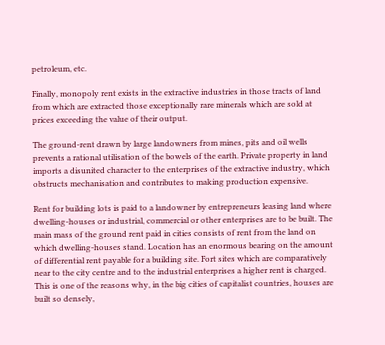petroleum, etc.

Finally, monopoly rent exists in the extractive industries in those tracts of land from which are extracted those exceptionally rare minerals which are sold at prices exceeding the value of their output.

The ground-rent drawn by large landowners from mines, pits and oil wells prevents a rational utilisation of the bowels of the earth. Private property in land imports a disunited character to the enterprises of the extractive industry, which obstructs mechanisation and contributes to making production expensive.

Rent for building lots is paid to a landowner by entrepreneurs leasing land where dwelling-houses or industrial, commercial or other enterprises are to be built. The main mass of the ground rent paid in cities consists of rent from the land on which dwelling-houses stand. Location has an enormous bearing on the amount of differential rent payable for a building site. Fort sites which are comparatively near to the city centre and to the industrial enterprises a higher rent is charged. This is one of the reasons why, in the big cities of capitalist countries, houses are built so densely,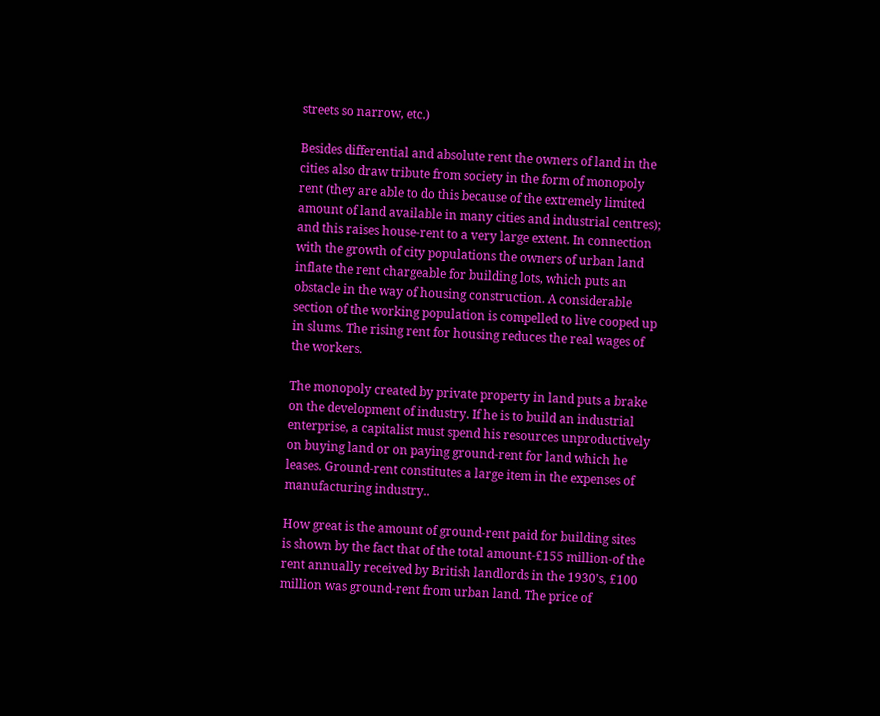streets so narrow, etc.)

Besides differential and absolute rent the owners of land in the cities also draw tribute from society in the form of monopoly rent (they are able to do this because of the extremely limited amount of land available in many cities and industrial centres); and this raises house-rent to a very large extent. In connection with the growth of city populations the owners of urban land inflate the rent chargeable for building lots, which puts an obstacle in the way of housing construction. A considerable section of the working population is compelled to live cooped up in slums. The rising rent for housing reduces the real wages of the workers.

The monopoly created by private property in land puts a brake on the development of industry. If he is to build an industrial enterprise, a capitalist must spend his resources unproductively on buying land or on paying ground-rent for land which he leases. Ground-rent constitutes a large item in the expenses of manufacturing industry..

How great is the amount of ground-rent paid for building sites is shown by the fact that of the total amount-£155 million-of the rent annually received by British landlords in the 1930’s, £100 million was ground-rent from urban land. The price of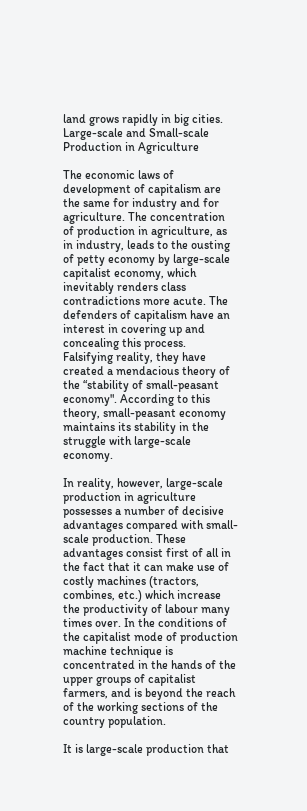land grows rapidly in big cities.
Large-scale and Small-scale Production in Agriculture

The economic laws of development of capitalism are the same for industry and for agriculture. The concentration of production in agriculture, as in industry, leads to the ousting of petty economy by large-scale capitalist economy, which inevitably renders class contradictions more acute. The defenders of capitalism have an interest in covering up and concealing this process. Falsifying reality, they have created a mendacious theory of the “stability of small-peasant economy". According to this theory, small-peasant economy maintains its stability in the struggle with large-scale economy.

In reality, however, large-scale production in agriculture possesses a number of decisive advantages compared with small-scale production. These advantages consist first of all in the fact that it can make use of costly machines (tractors, combines, etc.) which increase the productivity of labour many times over. In the conditions of the capitalist mode of production machine technique is concentrated in the hands of the upper groups of capitalist farmers, and is beyond the reach of the working sections of the country population.

It is large-scale production that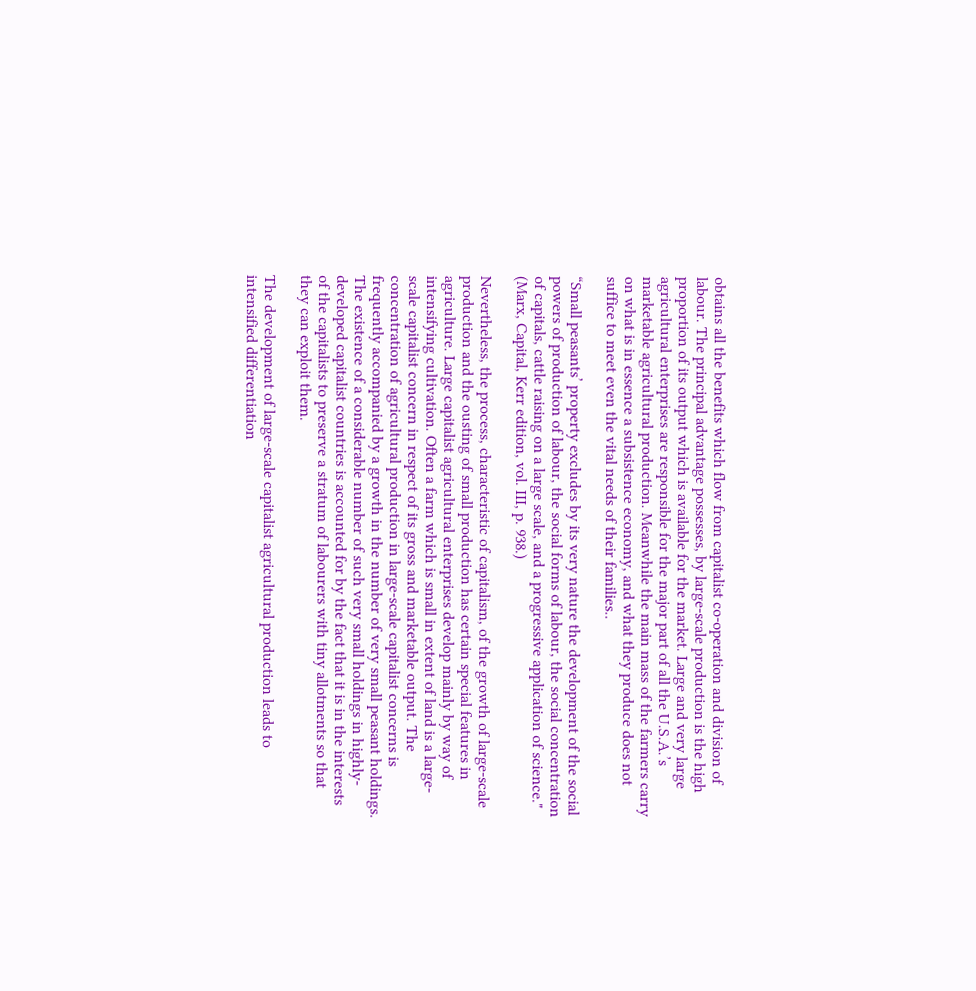obtains all the benefits which flow from capitalist co-operation and division of labour. The principal advantage possesses, by large-scale production is the high proportion of its output which is available for the market. Large and very large agricultural enterprises are responsible for the major part of all the U.S.A.’s marketable agricultural production. Meanwhile the main mass of the farmers carry on what is in essence a subsistence economy, and what they produce does not suffice to meet even the vital needs of their families..

“Small peasants’ property excludes by its very nature the development of the social powers of production of labour, the social forms of labour, the social concentration of capitals, cattle raising on a large scale, and a progressive application of science." (Marx, Capital, Kerr edition, vol. III, p. 938.)

Nevertheless, the process, characteristic of capitalism, of the growth of large-scale production and the ousting of small production has certain special features in agriculture. Large capitalist agricultural enterprises develop mainly by way of intensifying cultivation. Often a farm which is small in extent of land is a large-scale capitalist concern in respect of its gross and marketable output. The concentration of agricultural production in large-scale capitalist concerns is frequently accompanied by a growth in the number of very small peasant holdings. The existence of a considerable number of such very small holdings in highly-developed capitalist countries is accounted for by the fact that it is in the interests of the capitalists to preserve a stratum of labourers with tiny allotments so that they can exploit them.

The development of large-scale capitalist agricultural production leads to intensified differentiation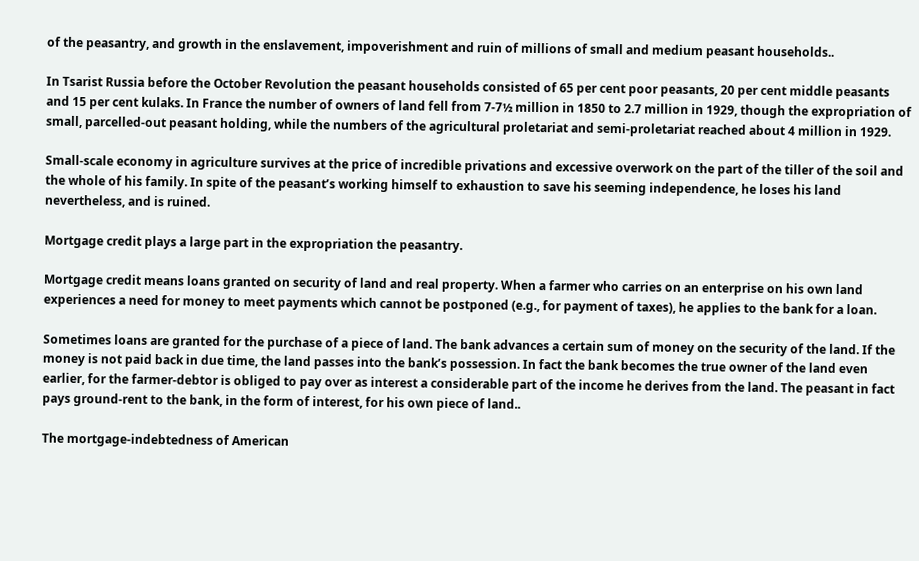of the peasantry, and growth in the enslavement, impoverishment and ruin of millions of small and medium peasant households..

In Tsarist Russia before the October Revolution the peasant households consisted of 65 per cent poor peasants, 20 per cent middle peasants and 15 per cent kulaks. In France the number of owners of land fell from 7-7½ million in 1850 to 2.7 million in 1929, though the expropriation of small, parcelled-out peasant holding, while the numbers of the agricultural proletariat and semi-proletariat reached about 4 million in 1929.

Small-scale economy in agriculture survives at the price of incredible privations and excessive overwork on the part of the tiller of the soil and the whole of his family. In spite of the peasant’s working himself to exhaustion to save his seeming independence, he loses his land nevertheless, and is ruined.

Mortgage credit plays a large part in the expropriation the peasantry.

Mortgage credit means loans granted on security of land and real property. When a farmer who carries on an enterprise on his own land experiences a need for money to meet payments which cannot be postponed (e.g., for payment of taxes), he applies to the bank for a loan.

Sometimes loans are granted for the purchase of a piece of land. The bank advances a certain sum of money on the security of the land. If the money is not paid back in due time, the land passes into the bank’s possession. In fact the bank becomes the true owner of the land even earlier, for the farmer-debtor is obliged to pay over as interest a considerable part of the income he derives from the land. The peasant in fact pays ground-rent to the bank, in the form of interest, for his own piece of land..

The mortgage-indebtedness of American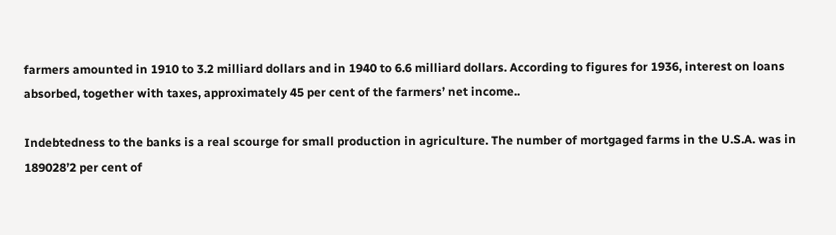farmers amounted in 1910 to 3.2 milliard dollars and in 1940 to 6.6 milliard dollars. According to figures for 1936, interest on loans absorbed, together with taxes, approximately 45 per cent of the farmers’ net income..

Indebtedness to the banks is a real scourge for small production in agriculture. The number of mortgaged farms in the U.S.A. was in 189028’2 per cent of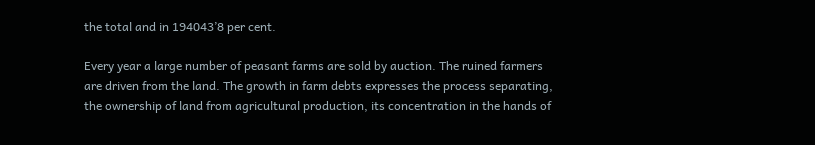the total and in 194043’8 per cent.

Every year a large number of peasant farms are sold by auction. The ruined farmers are driven from the land. The growth in farm debts expresses the process separating, the ownership of land from agricultural production, its concentration in the hands of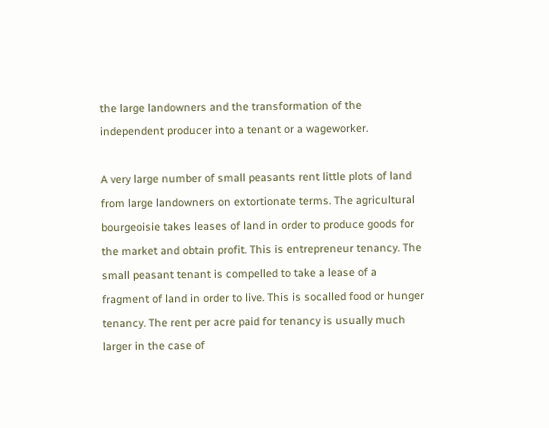the large landowners and the transformation of the independent producer into a tenant or a wageworker.

A very large number of small peasants rent little plots of land from large landowners on extortionate terms. The agricultural bourgeoisie takes leases of land in order to produce goods for the market and obtain profit. This is entrepreneur tenancy. The small peasant tenant is compelled to take a lease of a fragment of land in order to live. This is socalled food or hunger tenancy. The rent per acre paid for tenancy is usually much larger in the case of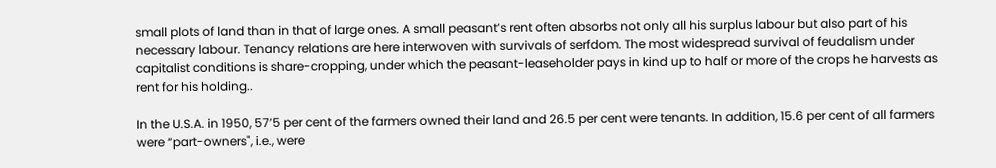small plots of land than in that of large ones. A small peasant’s rent often absorbs not only all his surplus labour but also part of his necessary labour. Tenancy relations are here interwoven with survivals of serfdom. The most widespread survival of feudalism under capitalist conditions is share-cropping, under which the peasant-leaseholder pays in kind up to half or more of the crops he harvests as rent for his holding..

In the U.S.A. in 1950, 57’5 per cent of the farmers owned their land and 26.5 per cent were tenants. In addition, 15.6 per cent of all farmers were “part-owners", i.e., were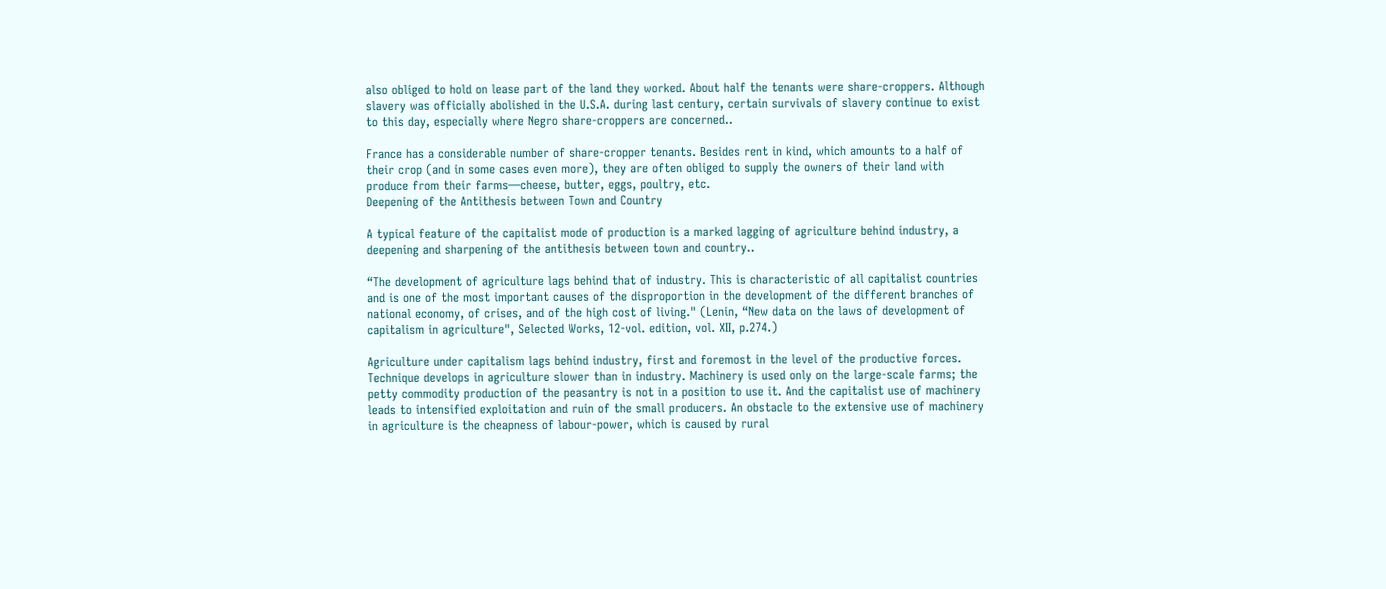also obliged to hold on lease part of the land they worked. About half the tenants were share-croppers. Although slavery was officially abolished in the U.S.A. during last century, certain survivals of slavery continue to exist to this day, especially where Negro share-croppers are concerned..

France has a considerable number of share-cropper tenants. Besides rent in kind, which amounts to a half of their crop (and in some cases even more), they are often obliged to supply the owners of their land with produce from their farms—cheese, butter, eggs, poultry, etc.
Deepening of the Antithesis between Town and Country

A typical feature of the capitalist mode of production is a marked lagging of agriculture behind industry, a deepening and sharpening of the antithesis between town and country..

“The development of agriculture lags behind that of industry. This is characteristic of all capitalist countries and is one of the most important causes of the disproportion in the development of the different branches of national economy, of crises, and of the high cost of living." (Lenin, “New data on the laws of development of capitalism in agriculture", Selected Works, 12-vol. edition, vol. XII, p.274.)

Agriculture under capitalism lags behind industry, first and foremost in the level of the productive forces. Technique develops in agriculture slower than in industry. Machinery is used only on the large-scale farms; the petty commodity production of the peasantry is not in a position to use it. And the capitalist use of machinery leads to intensified exploitation and ruin of the small producers. An obstacle to the extensive use of machinery in agriculture is the cheapness of labour-power, which is caused by rural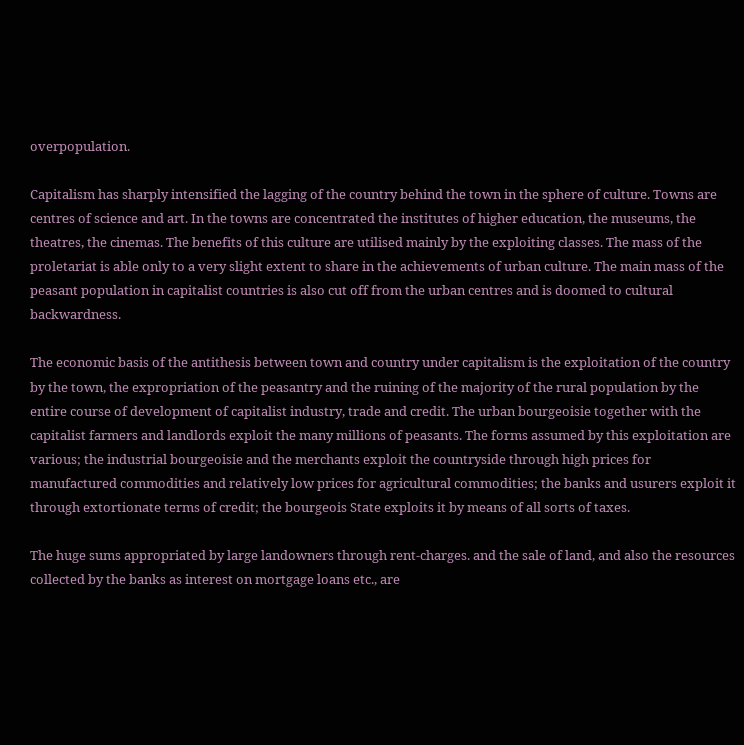overpopulation.

Capitalism has sharply intensified the lagging of the country behind the town in the sphere of culture. Towns are centres of science and art. In the towns are concentrated the institutes of higher education, the museums, the theatres, the cinemas. The benefits of this culture are utilised mainly by the exploiting classes. The mass of the proletariat is able only to a very slight extent to share in the achievements of urban culture. The main mass of the peasant population in capitalist countries is also cut off from the urban centres and is doomed to cultural backwardness.

The economic basis of the antithesis between town and country under capitalism is the exploitation of the country by the town, the expropriation of the peasantry and the ruining of the majority of the rural population by the entire course of development of capitalist industry, trade and credit. The urban bourgeoisie together with the capitalist farmers and landlords exploit the many millions of peasants. The forms assumed by this exploitation are various; the industrial bourgeoisie and the merchants exploit the countryside through high prices for manufactured commodities and relatively low prices for agricultural commodities; the banks and usurers exploit it through extortionate terms of credit; the bourgeois State exploits it by means of all sorts of taxes.

The huge sums appropriated by large landowners through rent-charges. and the sale of land, and also the resources collected by the banks as interest on mortgage loans etc., are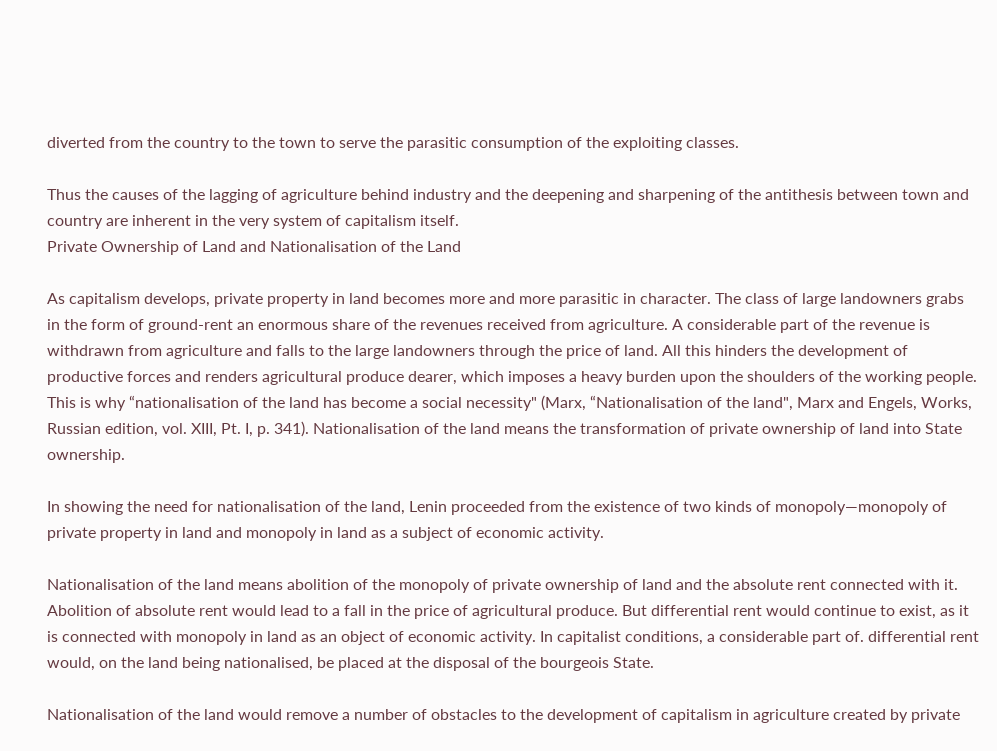diverted from the country to the town to serve the parasitic consumption of the exploiting classes.

Thus the causes of the lagging of agriculture behind industry and the deepening and sharpening of the antithesis between town and country are inherent in the very system of capitalism itself.
Private Ownership of Land and Nationalisation of the Land

As capitalism develops, private property in land becomes more and more parasitic in character. The class of large landowners grabs in the form of ground-rent an enormous share of the revenues received from agriculture. A considerable part of the revenue is withdrawn from agriculture and falls to the large landowners through the price of land. All this hinders the development of productive forces and renders agricultural produce dearer, which imposes a heavy burden upon the shoulders of the working people. This is why “nationalisation of the land has become a social necessity" (Marx, “Nationalisation of the land", Marx and Engels, Works, Russian edition, vol. XIII, Pt. I, p. 341). Nationalisation of the land means the transformation of private ownership of land into State ownership.

In showing the need for nationalisation of the land, Lenin proceeded from the existence of two kinds of monopoly—monopoly of private property in land and monopoly in land as a subject of economic activity.

Nationalisation of the land means abolition of the monopoly of private ownership of land and the absolute rent connected with it. Abolition of absolute rent would lead to a fall in the price of agricultural produce. But differential rent would continue to exist, as it is connected with monopoly in land as an object of economic activity. In capitalist conditions, a considerable part of. differential rent would, on the land being nationalised, be placed at the disposal of the bourgeois State.

Nationalisation of the land would remove a number of obstacles to the development of capitalism in agriculture created by private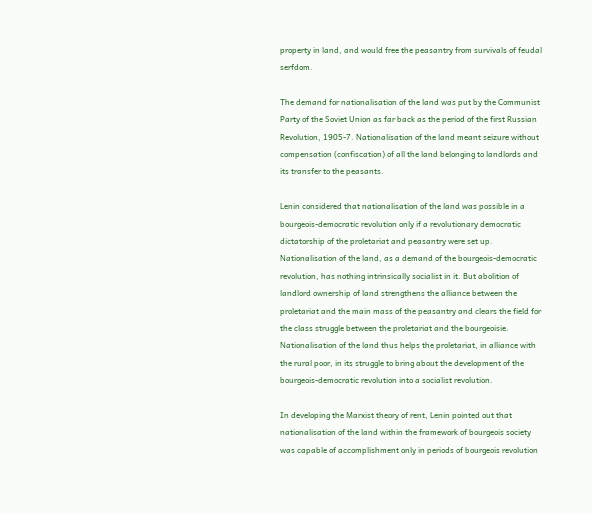property in land, and would free the peasantry from survivals of feudal serfdom.

The demand for nationalisation of the land was put by the Communist Party of the Soviet Union as far back as the period of the first Russian Revolution, 1905-7. Nationalisation of the land meant seizure without compensation (confiscation) of all the land belonging to landlords and its transfer to the peasants.

Lenin considered that nationalisation of the land was possible in a bourgeois-democratic revolution only if a revolutionary democratic dictatorship of the proletariat and peasantry were set up. Nationalisation of the land, as a demand of the bourgeois-democratic revolution, has nothing intrinsically socialist in it. But abolition of landlord ownership of land strengthens the alliance between the proletariat and the main mass of the peasantry and clears the field for the class struggle between the proletariat and the bourgeoisie. Nationalisation of the land thus helps the proletariat, in alliance with the rural poor, in its struggle to bring about the development of the bourgeois-democratic revolution into a socialist revolution.

In developing the Marxist theory of rent, Lenin pointed out that nationalisation of the land within the framework of bourgeois society was capable of accomplishment only in periods of bourgeois revolution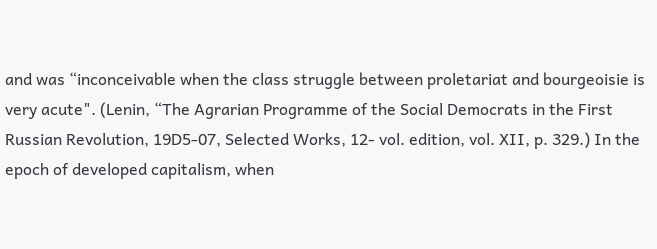and was “inconceivable when the class struggle between proletariat and bourgeoisie is very acute". (Lenin, “The Agrarian Programme of the Social Democrats in the First Russian Revolution, 19D5-07, Selected Works, 12- vol. edition, vol. XII, p. 329.) In the epoch of developed capitalism, when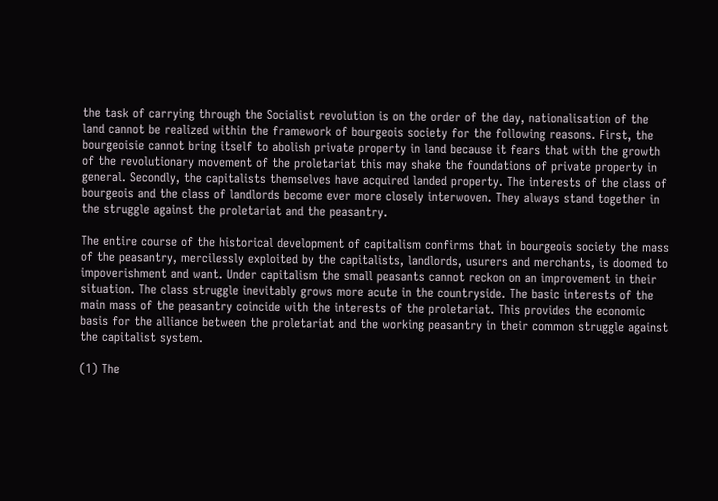the task of carrying through the Socialist revolution is on the order of the day, nationalisation of the land cannot be realized within the framework of bourgeois society for the following reasons. First, the bourgeoisie cannot bring itself to abolish private property in land because it fears that with the growth of the revolutionary movement of the proletariat this may shake the foundations of private property in general. Secondly, the capitalists themselves have acquired landed property. The interests of the class of bourgeois and the class of landlords become ever more closely interwoven. They always stand together in the struggle against the proletariat and the peasantry.

The entire course of the historical development of capitalism confirms that in bourgeois society the mass of the peasantry, mercilessly exploited by the capitalists, landlords, usurers and merchants, is doomed to impoverishment and want. Under capitalism the small peasants cannot reckon on an improvement in their situation. The class struggle inevitably grows more acute in the countryside. The basic interests of the main mass of the peasantry coincide with the interests of the proletariat. This provides the economic basis for the alliance between the proletariat and the working peasantry in their common struggle against the capitalist system.

(1) The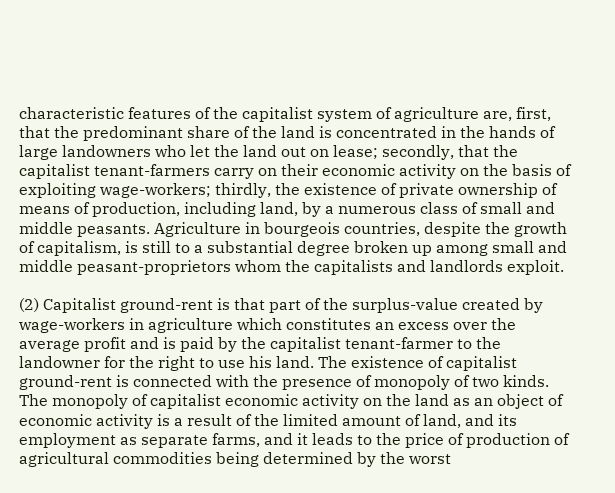characteristic features of the capitalist system of agriculture are, first, that the predominant share of the land is concentrated in the hands of large landowners who let the land out on lease; secondly, that the capitalist tenant-farmers carry on their economic activity on the basis of exploiting wage-workers; thirdly, the existence of private ownership of means of production, including land, by a numerous class of small and middle peasants. Agriculture in bourgeois countries, despite the growth of capitalism, is still to a substantial degree broken up among small and middle peasant-proprietors whom the capitalists and landlords exploit.

(2) Capitalist ground-rent is that part of the surplus-value created by wage-workers in agriculture which constitutes an excess over the average profit and is paid by the capitalist tenant-farmer to the landowner for the right to use his land. The existence of capitalist ground-rent is connected with the presence of monopoly of two kinds. The monopoly of capitalist economic activity on the land as an object of economic activity is a result of the limited amount of land, and its employment as separate farms, and it leads to the price of production of agricultural commodities being determined by the worst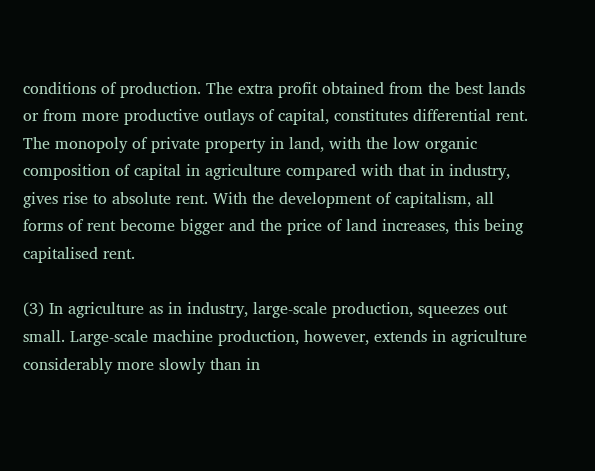conditions of production. The extra profit obtained from the best lands or from more productive outlays of capital, constitutes differential rent. The monopoly of private property in land, with the low organic composition of capital in agriculture compared with that in industry, gives rise to absolute rent. With the development of capitalism, all forms of rent become bigger and the price of land increases, this being capitalised rent.

(3) In agriculture as in industry, large-scale production, squeezes out small. Large-scale machine production, however, extends in agriculture considerably more slowly than in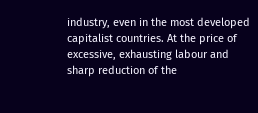industry, even in the most developed capitalist countries. At the price of excessive, exhausting labour and sharp reduction of the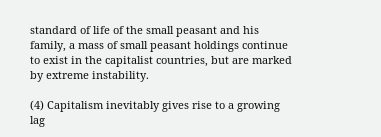standard of life of the small peasant and his family, a mass of small peasant holdings continue to exist in the capitalist countries, but are marked by extreme instability.

(4) Capitalism inevitably gives rise to a growing lag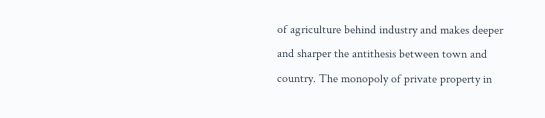of agriculture behind industry and makes deeper and sharper the antithesis between town and country. The monopoly of private property in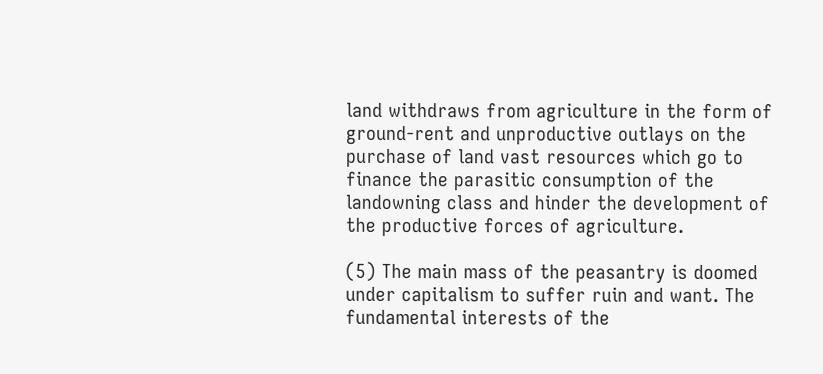land withdraws from agriculture in the form of ground-rent and unproductive outlays on the purchase of land vast resources which go to finance the parasitic consumption of the landowning class and hinder the development of the productive forces of agriculture.

(5) The main mass of the peasantry is doomed under capitalism to suffer ruin and want. The fundamental interests of the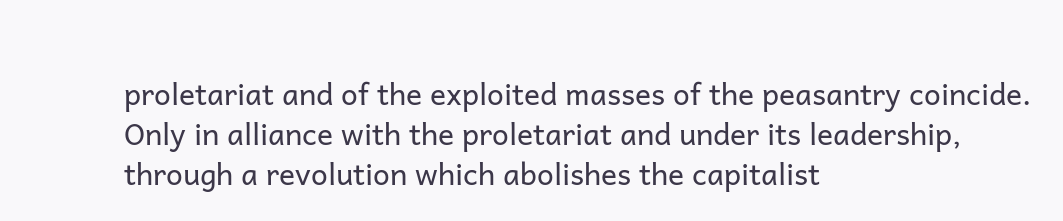proletariat and of the exploited masses of the peasantry coincide. Only in alliance with the proletariat and under its leadership, through a revolution which abolishes the capitalist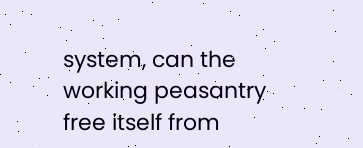system, can the working peasantry free itself from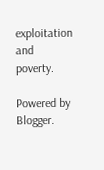exploitation and poverty.

Powered by Blogger.